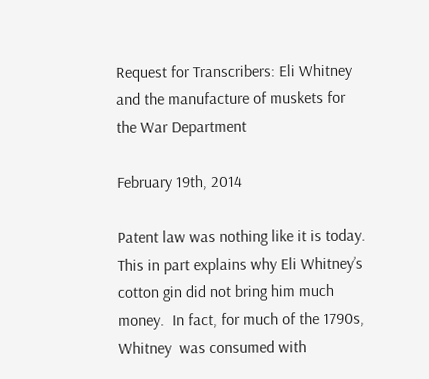Request for Transcribers: Eli Whitney and the manufacture of muskets for the War Department

February 19th, 2014

Patent law was nothing like it is today.  This in part explains why Eli Whitney’s cotton gin did not bring him much money.  In fact, for much of the 1790s, Whitney  was consumed with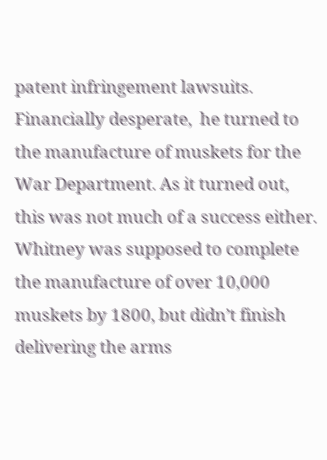patent infringement lawsuits.  Financially desperate,  he turned to the manufacture of muskets for the War Department. As it turned out, this was not much of a success either.  Whitney was supposed to complete the manufacture of over 10,000 muskets by 1800, but didn’t finish delivering the arms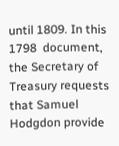until 1809. In this 1798  document, the Secretary of Treasury requests that Samuel Hodgdon provide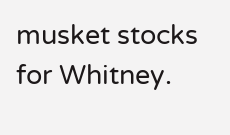musket stocks for Whitney.